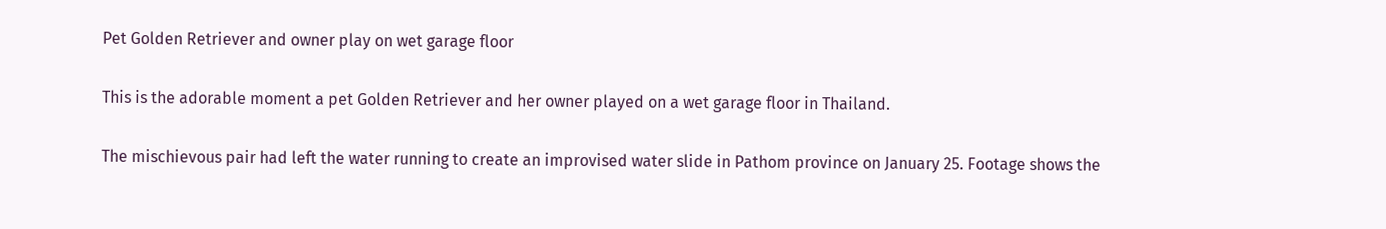Pet Golden Retriever and owner play on wet garage floor

This is the adorable moment a pet Golden Retriever and her owner played on a wet garage floor in Thailand.

The mischievous pair had left the water running to create an improvised water slide in Pathom province on January 25. Footage shows the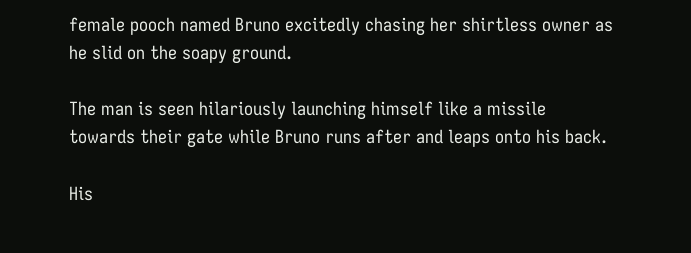female pooch named Bruno excitedly chasing her shirtless owner as he slid on the soapy ground.

The man is seen hilariously launching himself like a missile towards their gate while Bruno runs after and leaps onto his back.

His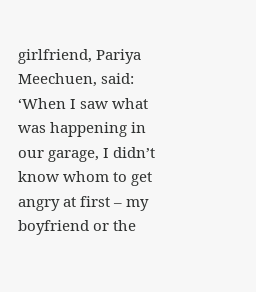girlfriend, Pariya Meechuen, said: ‘When I saw what was happening in our garage, I didn’t know whom to get angry at first – my boyfriend or the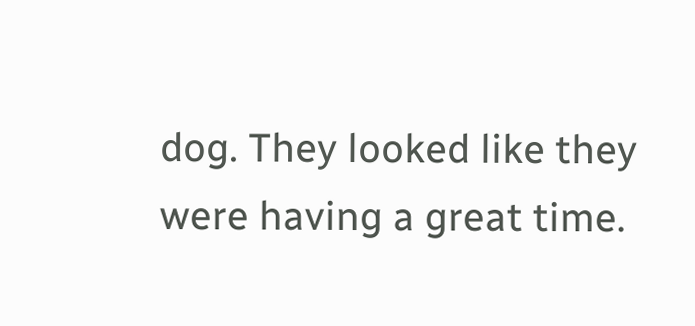dog. They looked like they were having a great time.